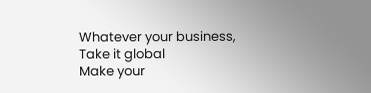Whatever your business,
Take it global
Make your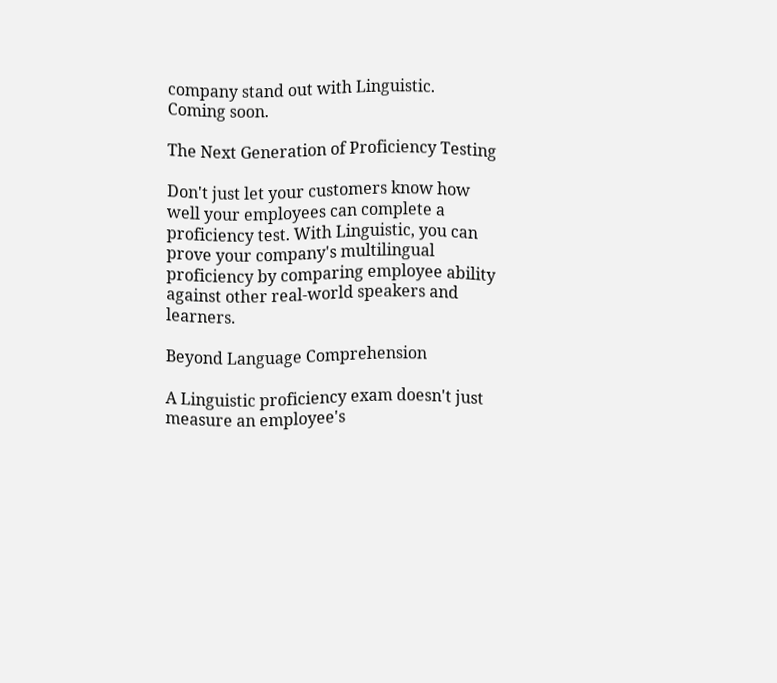company stand out with Linguistic.
Coming soon.

The Next Generation of Proficiency Testing

Don't just let your customers know how well your employees can complete a proficiency test. With Linguistic, you can prove your company's multilingual proficiency by comparing employee ability against other real-world speakers and learners.

Beyond Language Comprehension

A Linguistic proficiency exam doesn't just measure an employee's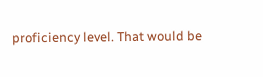proficiency level. That would be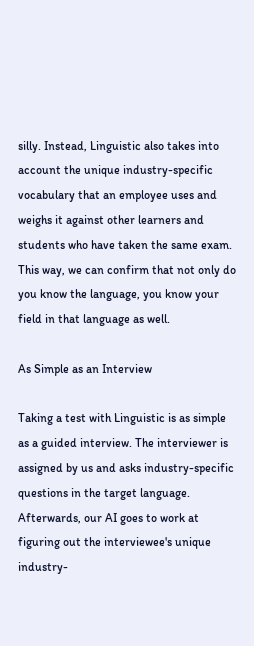silly. Instead, Linguistic also takes into account the unique industry-specific vocabulary that an employee uses and weighs it against other learners and students who have taken the same exam. This way, we can confirm that not only do you know the language, you know your field in that language as well.

As Simple as an Interview

Taking a test with Linguistic is as simple as a guided interview. The interviewer is assigned by us and asks industry-specific questions in the target language. Afterwards, our AI goes to work at figuring out the interviewee's unique industry-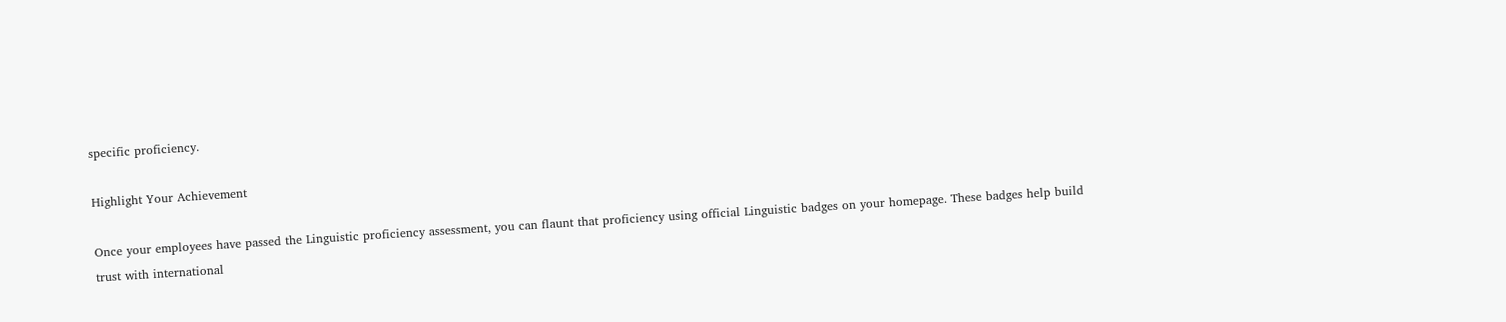specific proficiency.

Highlight Your Achievement

Once your employees have passed the Linguistic proficiency assessment, you can flaunt that proficiency using official Linguistic badges on your homepage. These badges help build trust with international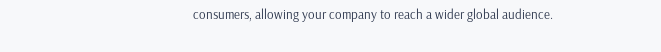consumers, allowing your company to reach a wider global audience.